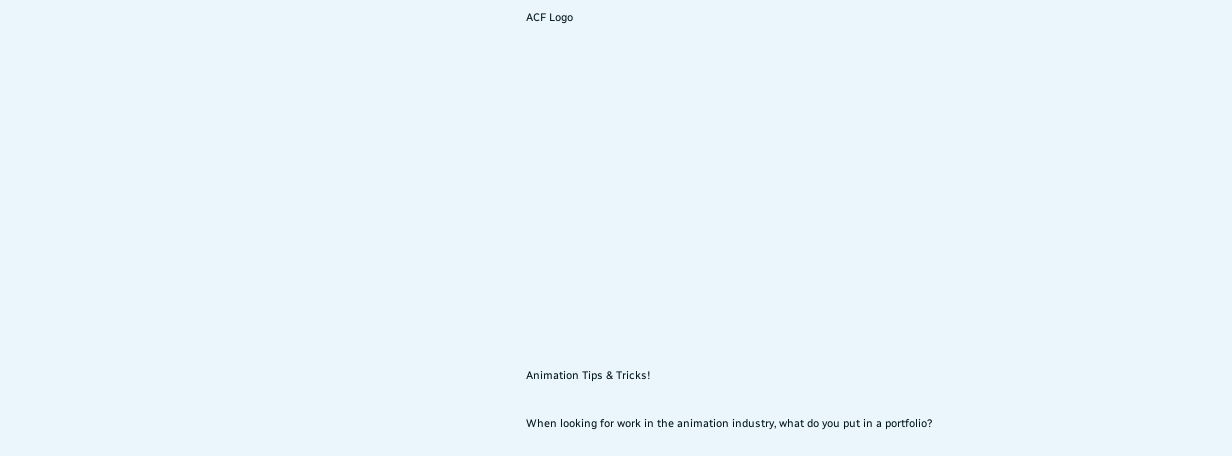ACF Logo














Animation Tips & Tricks!

When looking for work in the animation industry, what do you put in a portfolio?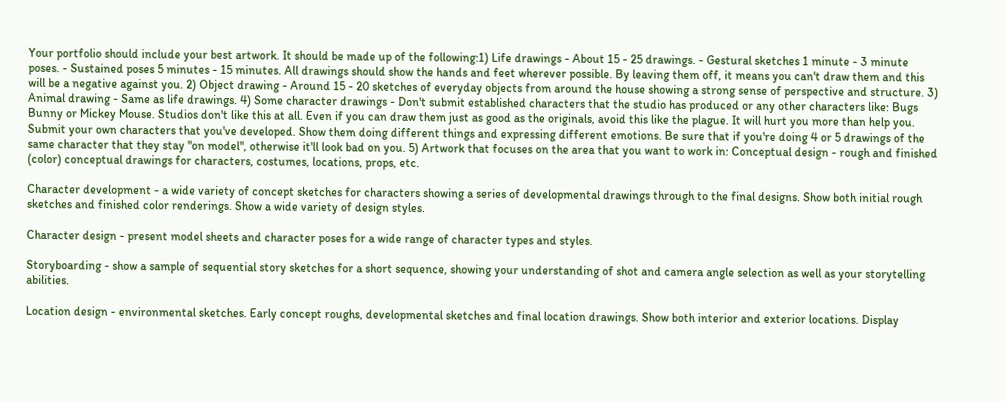Your portfolio should include your best artwork. It should be made up of the following:1) Life drawings - About 15 - 25 drawings. - Gestural sketches 1 minute - 3 minute poses. - Sustained poses 5 minutes - 15 minutes. All drawings should show the hands and feet wherever possible. By leaving them off, it means you can't draw them and this will be a negative against you. 2) Object drawing - Around 15 - 20 sketches of everyday objects from around the house showing a strong sense of perspective and structure. 3) Animal drawing - Same as life drawings. 4) Some character drawings - Don't submit established characters that the studio has produced or any other characters like: Bugs Bunny or Mickey Mouse. Studios don't like this at all. Even if you can draw them just as good as the originals, avoid this like the plague. It will hurt you more than help you. Submit your own characters that you've developed. Show them doing different things and expressing different emotions. Be sure that if you're doing 4 or 5 drawings of the same character that they stay "on model", otherwise it'll look bad on you. 5) Artwork that focuses on the area that you want to work in: Conceptual design - rough and finished (color) conceptual drawings for characters, costumes, locations, props, etc.

Character development - a wide variety of concept sketches for characters showing a series of developmental drawings through to the final designs. Show both initial rough sketches and finished color renderings. Show a wide variety of design styles.

Character design - present model sheets and character poses for a wide range of character types and styles.

Storyboarding - show a sample of sequential story sketches for a short sequence, showing your understanding of shot and camera angle selection as well as your storytelling abilities.

Location design - environmental sketches. Early concept roughs, developmental sketches and final location drawings. Show both interior and exterior locations. Display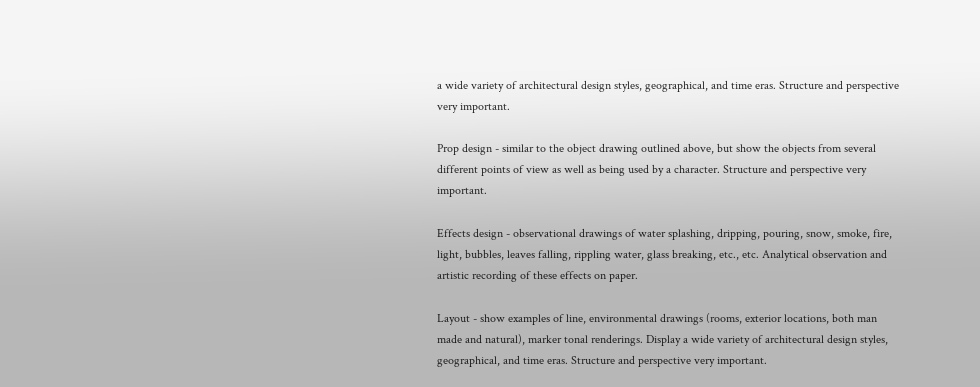a wide variety of architectural design styles, geographical, and time eras. Structure and perspective very important.

Prop design - similar to the object drawing outlined above, but show the objects from several different points of view as well as being used by a character. Structure and perspective very important.

Effects design - observational drawings of water splashing, dripping, pouring, snow, smoke, fire, light, bubbles, leaves falling, rippling water, glass breaking, etc., etc. Analytical observation and artistic recording of these effects on paper.

Layout - show examples of line, environmental drawings (rooms, exterior locations, both man made and natural), marker tonal renderings. Display a wide variety of architectural design styles, geographical, and time eras. Structure and perspective very important.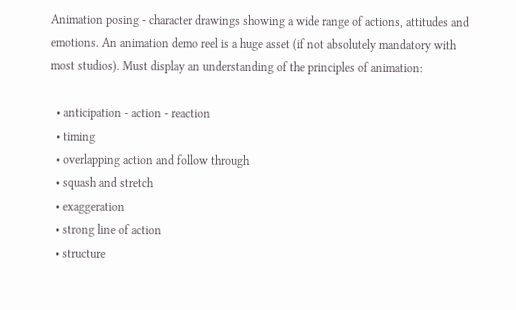Animation posing - character drawings showing a wide range of actions, attitudes and emotions. An animation demo reel is a huge asset (if not absolutely mandatory with most studios). Must display an understanding of the principles of animation:

  • anticipation - action - reaction
  • timing
  • overlapping action and follow through
  • squash and stretch
  • exaggeration
  • strong line of action
  • structure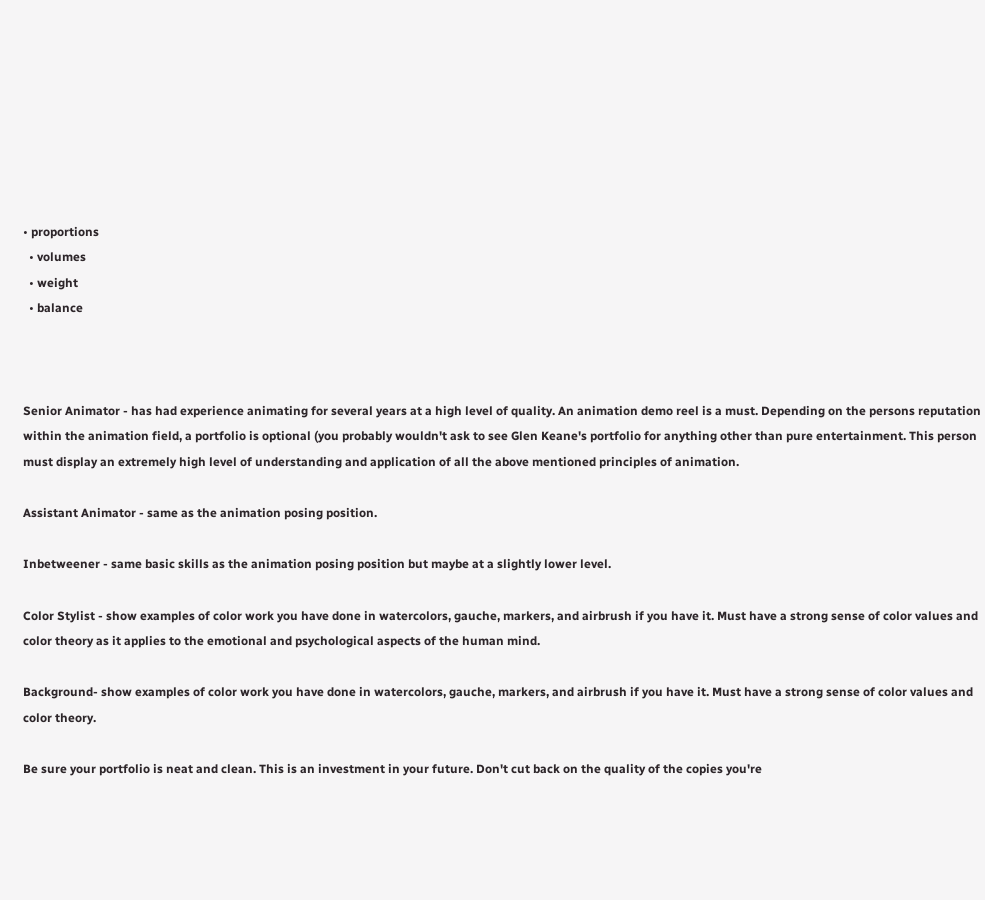• proportions
  • volumes
  • weight
  • balance



Senior Animator - has had experience animating for several years at a high level of quality. An animation demo reel is a must. Depending on the persons reputation within the animation field, a portfolio is optional (you probably wouldn't ask to see Glen Keane's portfolio for anything other than pure entertainment. This person must display an extremely high level of understanding and application of all the above mentioned principles of animation.

Assistant Animator - same as the animation posing position.

Inbetweener - same basic skills as the animation posing position but maybe at a slightly lower level.

Color Stylist - show examples of color work you have done in watercolors, gauche, markers, and airbrush if you have it. Must have a strong sense of color values and color theory as it applies to the emotional and psychological aspects of the human mind.

Background- show examples of color work you have done in watercolors, gauche, markers, and airbrush if you have it. Must have a strong sense of color values and color theory.

Be sure your portfolio is neat and clean. This is an investment in your future. Don't cut back on the quality of the copies you're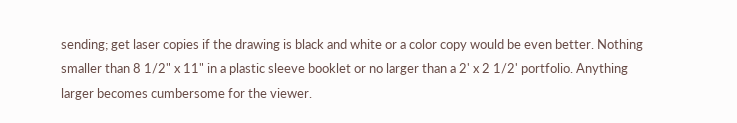sending; get laser copies if the drawing is black and white or a color copy would be even better. Nothing smaller than 8 1/2" x 11" in a plastic sleeve booklet or no larger than a 2' x 2 1/2' portfolio. Anything larger becomes cumbersome for the viewer.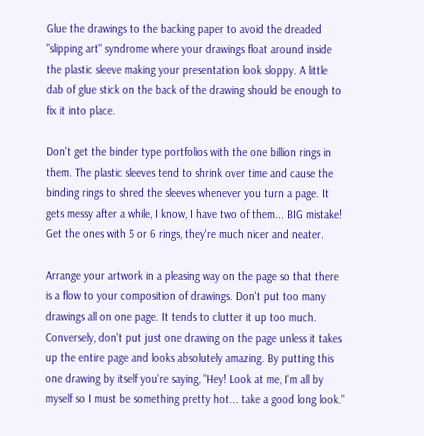Glue the drawings to the backing paper to avoid the dreaded "slipping art" syndrome where your drawings float around inside the plastic sleeve making your presentation look sloppy. A little dab of glue stick on the back of the drawing should be enough to fix it into place.

Don't get the binder type portfolios with the one billion rings in them. The plastic sleeves tend to shrink over time and cause the binding rings to shred the sleeves whenever you turn a page. It gets messy after a while, I know, I have two of them... BIG mistake! Get the ones with 5 or 6 rings, they're much nicer and neater.

Arrange your artwork in a pleasing way on the page so that there is a flow to your composition of drawings. Don't put too many drawings all on one page. It tends to clutter it up too much. Conversely, don't put just one drawing on the page unless it takes up the entire page and looks absolutely amazing. By putting this one drawing by itself you're saying, "Hey! Look at me, I'm all by myself so I must be something pretty hot... take a good long look."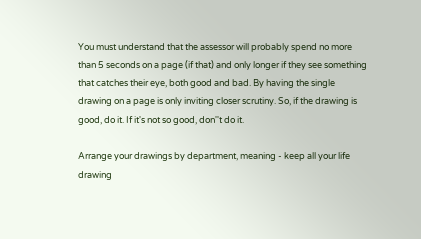You must understand that the assessor will probably spend no more than 5 seconds on a page (if that) and only longer if they see something that catches their eye, both good and bad. By having the single drawing on a page is only inviting closer scrutiny. So, if the drawing is good, do it. If it's not so good, don''t do it.

Arrange your drawings by department, meaning - keep all your life drawing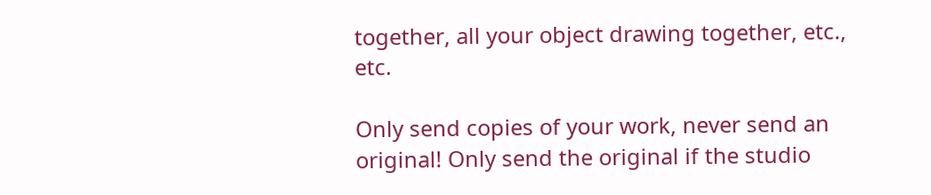together, all your object drawing together, etc., etc.

Only send copies of your work, never send an original! Only send the original if the studio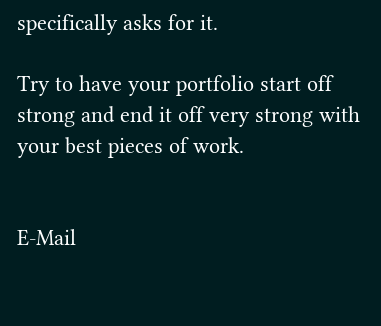specifically asks for it.

Try to have your portfolio start off strong and end it off very strong with your best pieces of work.


E-Mail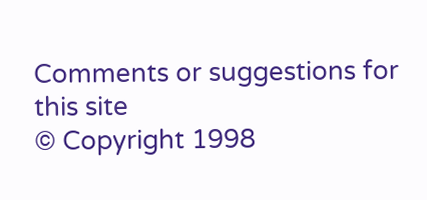Comments or suggestions for this site
© Copyright 1998